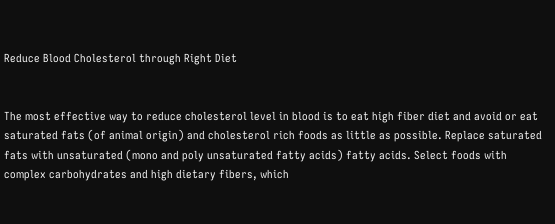Reduce Blood Cholesterol through Right Diet


The most effective way to reduce cholesterol level in blood is to eat high fiber diet and avoid or eat saturated fats (of animal origin) and cholesterol rich foods as little as possible. Replace saturated fats with unsaturated (mono and poly unsaturated fatty acids) fatty acids. Select foods with complex carbohydrates and high dietary fibers, which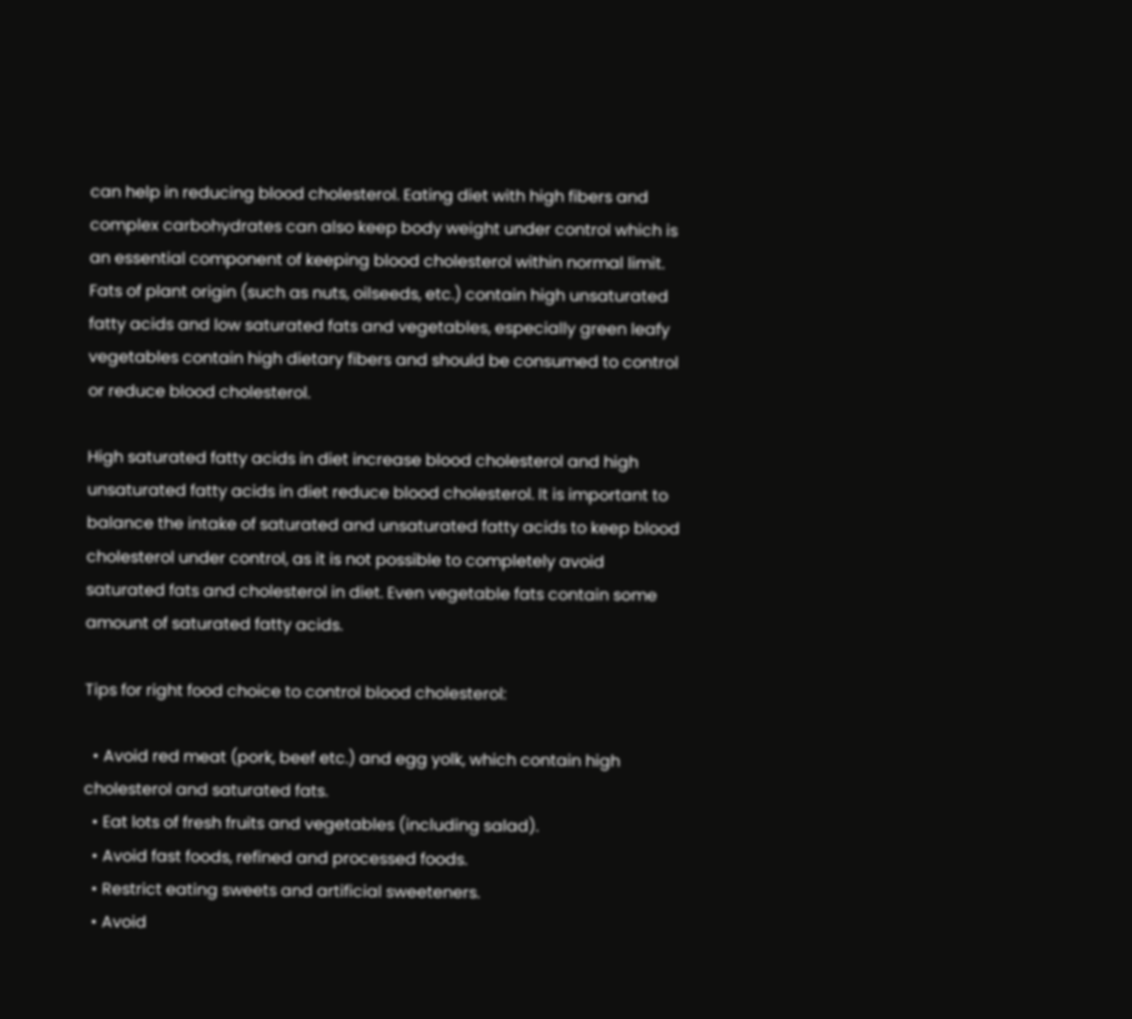can help in reducing blood cholesterol. Eating diet with high fibers and complex carbohydrates can also keep body weight under control which is an essential component of keeping blood cholesterol within normal limit. Fats of plant origin (such as nuts, oilseeds, etc.) contain high unsaturated fatty acids and low saturated fats and vegetables, especially green leafy vegetables contain high dietary fibers and should be consumed to control or reduce blood cholesterol.

High saturated fatty acids in diet increase blood cholesterol and high unsaturated fatty acids in diet reduce blood cholesterol. It is important to balance the intake of saturated and unsaturated fatty acids to keep blood cholesterol under control, as it is not possible to completely avoid saturated fats and cholesterol in diet. Even vegetable fats contain some amount of saturated fatty acids.

Tips for right food choice to control blood cholesterol:

  • Avoid red meat (pork, beef etc.) and egg yolk, which contain high cholesterol and saturated fats.
  • Eat lots of fresh fruits and vegetables (including salad).
  • Avoid fast foods, refined and processed foods.
  • Restrict eating sweets and artificial sweeteners.
  • Avoid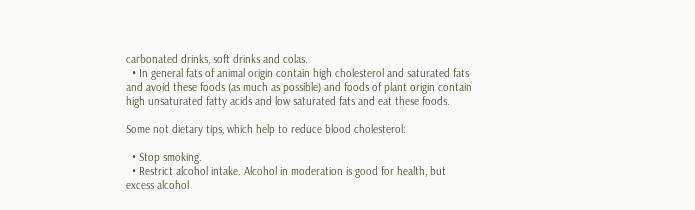carbonated drinks, soft drinks and colas.
  • In general fats of animal origin contain high cholesterol and saturated fats and avoid these foods (as much as possible) and foods of plant origin contain high unsaturated fatty acids and low saturated fats and eat these foods.

Some not dietary tips, which help to reduce blood cholesterol:

  • Stop smoking.
  • Restrict alcohol intake. Alcohol in moderation is good for health, but excess alcohol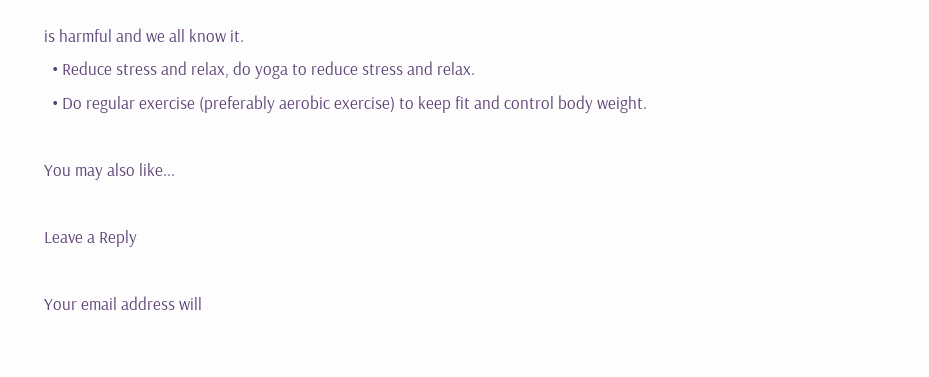is harmful and we all know it.
  • Reduce stress and relax, do yoga to reduce stress and relax.
  • Do regular exercise (preferably aerobic exercise) to keep fit and control body weight.

You may also like...

Leave a Reply

Your email address will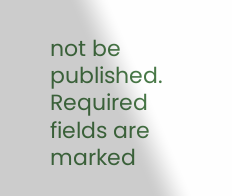not be published. Required fields are marked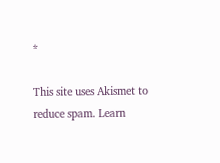*

This site uses Akismet to reduce spam. Learn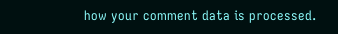how your comment data is processed.